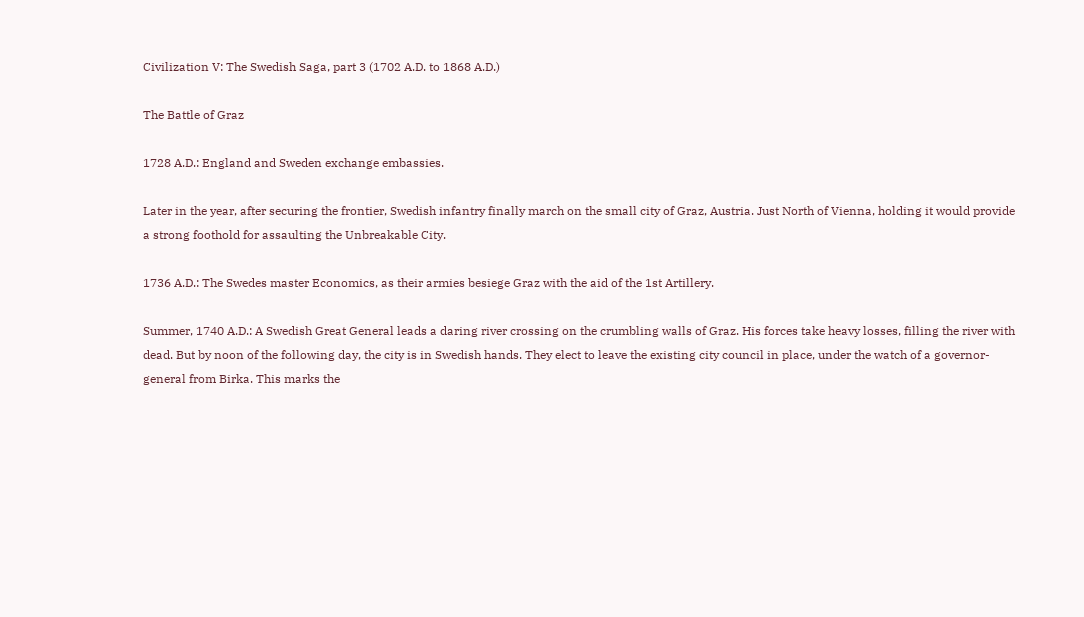Civilization V: The Swedish Saga, part 3 (1702 A.D. to 1868 A.D.)

The Battle of Graz

1728 A.D.: England and Sweden exchange embassies.

Later in the year, after securing the frontier, Swedish infantry finally march on the small city of Graz, Austria. Just North of Vienna, holding it would provide a strong foothold for assaulting the Unbreakable City.

1736 A.D.: The Swedes master Economics, as their armies besiege Graz with the aid of the 1st Artillery.

Summer, 1740 A.D.: A Swedish Great General leads a daring river crossing on the crumbling walls of Graz. His forces take heavy losses, filling the river with dead. But by noon of the following day, the city is in Swedish hands. They elect to leave the existing city council in place, under the watch of a governor-general from Birka. This marks the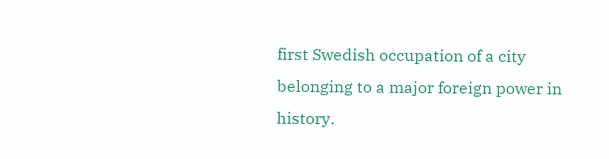first Swedish occupation of a city belonging to a major foreign power in history.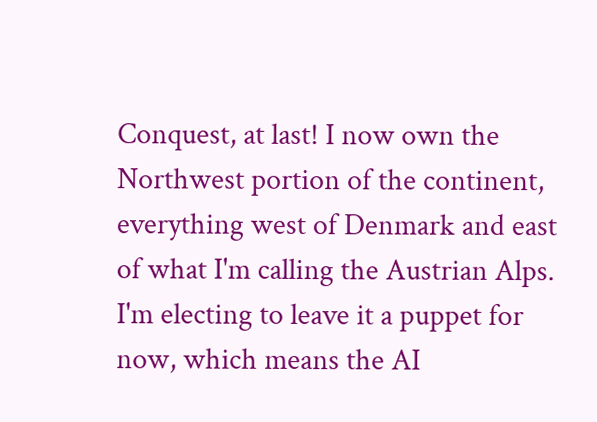Conquest, at last! I now own the Northwest portion of the continent, everything west of Denmark and east of what I'm calling the Austrian Alps. I'm electing to leave it a puppet for now, which means the AI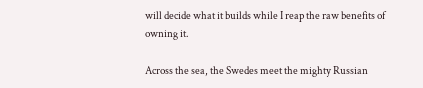will decide what it builds while I reap the raw benefits of owning it.

Across the sea, the Swedes meet the mighty Russian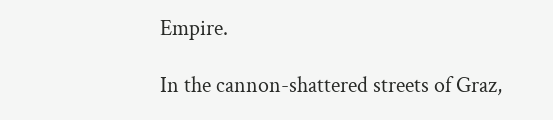Empire.

In the cannon-shattered streets of Graz,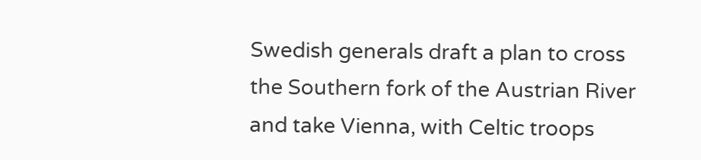Swedish generals draft a plan to cross the Southern fork of the Austrian River and take Vienna, with Celtic troops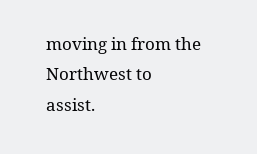moving in from the Northwest to assist.